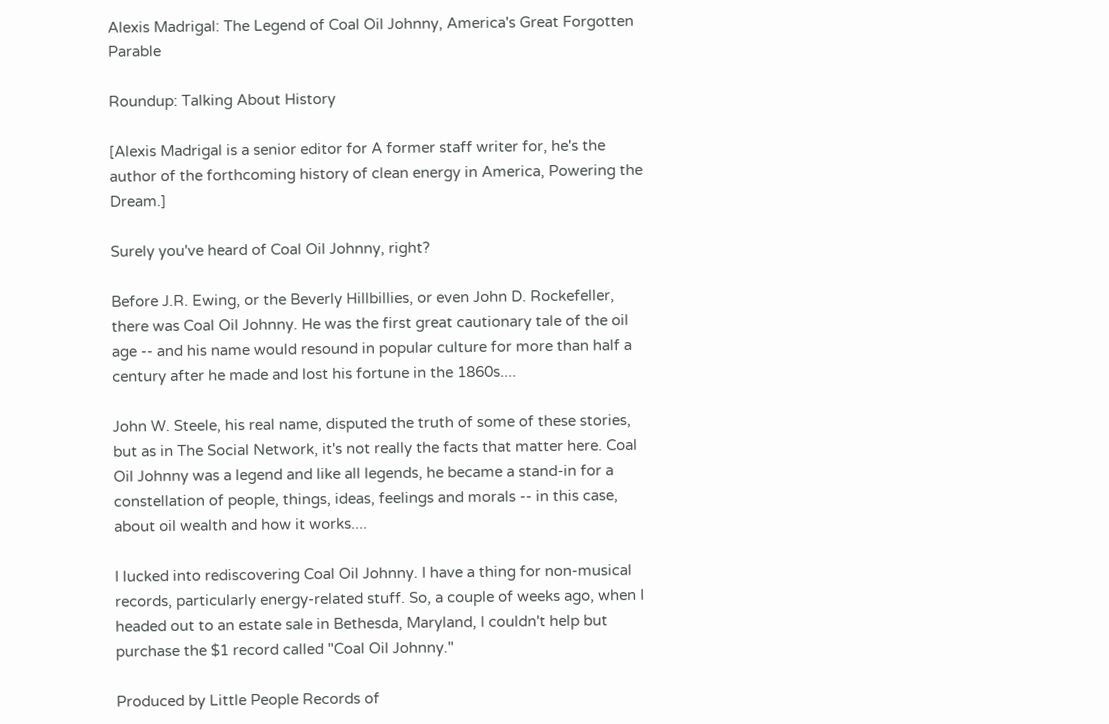Alexis Madrigal: The Legend of Coal Oil Johnny, America's Great Forgotten Parable

Roundup: Talking About History

[Alexis Madrigal is a senior editor for A former staff writer for, he's the author of the forthcoming history of clean energy in America, Powering the Dream.]

Surely you've heard of Coal Oil Johnny, right?

Before J.R. Ewing, or the Beverly Hillbillies, or even John D. Rockefeller, there was Coal Oil Johnny. He was the first great cautionary tale of the oil age -- and his name would resound in popular culture for more than half a century after he made and lost his fortune in the 1860s....

John W. Steele, his real name, disputed the truth of some of these stories, but as in The Social Network, it's not really the facts that matter here. Coal Oil Johnny was a legend and like all legends, he became a stand-in for a constellation of people, things, ideas, feelings and morals -- in this case, about oil wealth and how it works....

I lucked into rediscovering Coal Oil Johnny. I have a thing for non-musical records, particularly energy-related stuff. So, a couple of weeks ago, when I headed out to an estate sale in Bethesda, Maryland, I couldn't help but purchase the $1 record called "Coal Oil Johnny."

Produced by Little People Records of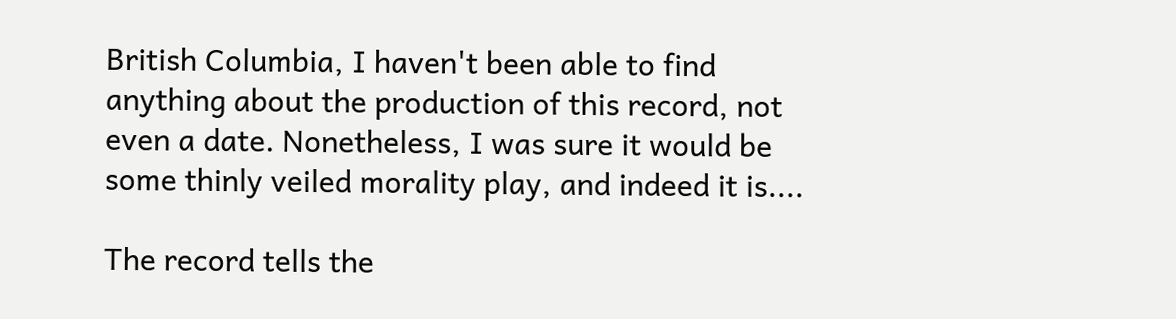British Columbia, I haven't been able to find anything about the production of this record, not even a date. Nonetheless, I was sure it would be some thinly veiled morality play, and indeed it is....

The record tells the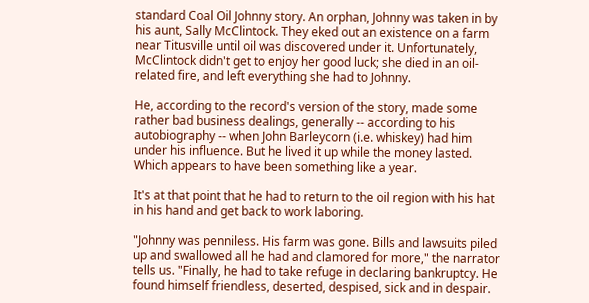standard Coal Oil Johnny story. An orphan, Johnny was taken in by his aunt, Sally McClintock. They eked out an existence on a farm near Titusville until oil was discovered under it. Unfortunately, McClintock didn't get to enjoy her good luck; she died in an oil-related fire, and left everything she had to Johnny.

He, according to the record's version of the story, made some rather bad business dealings, generally -- according to his autobiography -- when John Barleycorn (i.e. whiskey) had him under his influence. But he lived it up while the money lasted. Which appears to have been something like a year.

It's at that point that he had to return to the oil region with his hat in his hand and get back to work laboring.

"Johnny was penniless. His farm was gone. Bills and lawsuits piled up and swallowed all he had and clamored for more," the narrator tells us. "Finally, he had to take refuge in declaring bankruptcy. He found himself friendless, deserted, despised, sick and in despair.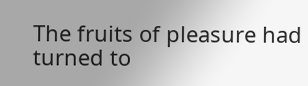The fruits of pleasure had turned to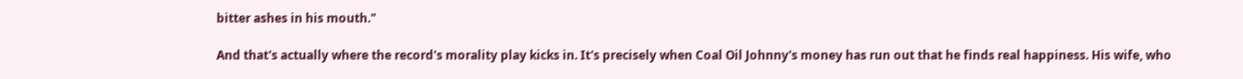bitter ashes in his mouth."

And that's actually where the record's morality play kicks in. It's precisely when Coal Oil Johnny's money has run out that he finds real happiness. His wife, who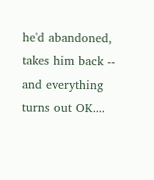he'd abandoned, takes him back -- and everything turns out OK....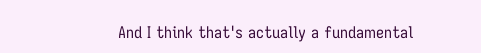And I think that's actually a fundamental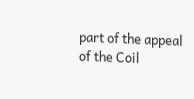part of the appeal of the Coil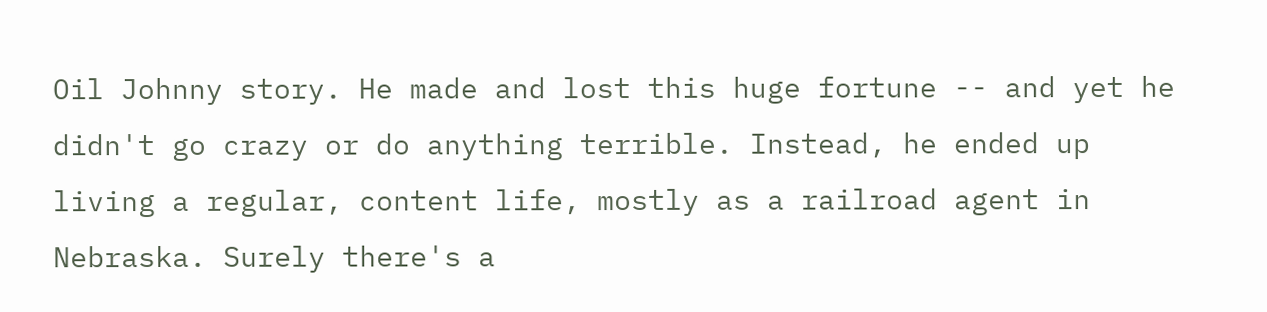Oil Johnny story. He made and lost this huge fortune -- and yet he didn't go crazy or do anything terrible. Instead, he ended up living a regular, content life, mostly as a railroad agent in Nebraska. Surely there's a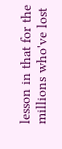lesson in that for the millions who've lost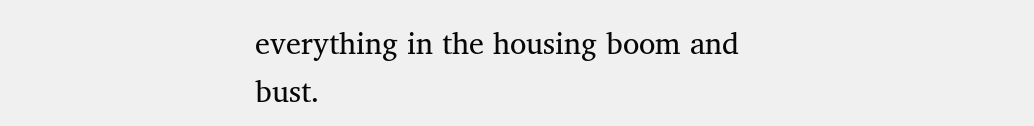everything in the housing boom and bust.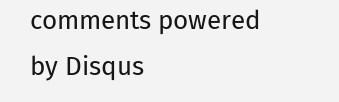comments powered by Disqus